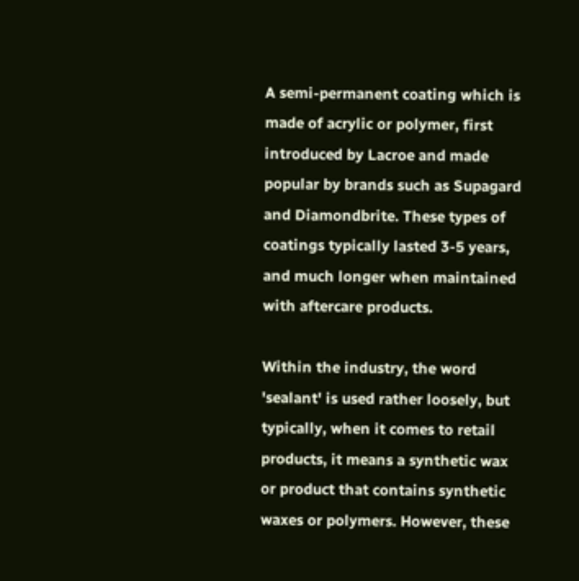A semi-permanent coating which is made of acrylic or polymer, first introduced by Lacroe and made popular by brands such as Supagard and Diamondbrite. These types of coatings typically lasted 3-5 years, and much longer when maintained with aftercare products.

Within the industry, the word 'sealant' is used rather loosely, but typically, when it comes to retail products, it means a synthetic wax or product that contains synthetic waxes or polymers. However, these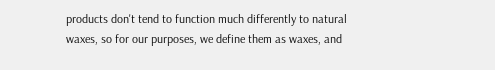products don't tend to function much differently to natural waxes, so for our purposes, we define them as waxes, and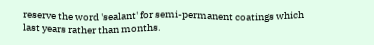reserve the word 'sealant' for semi-permanent coatings which last years rather than months.